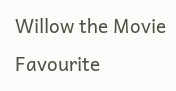Willow the Movie Favourite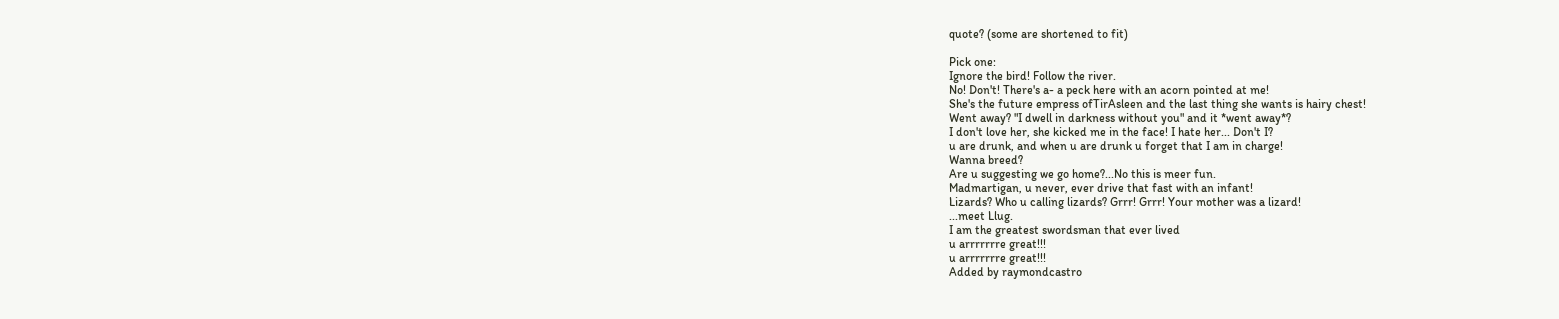quote? (some are shortened to fit)

Pick one:
Ignore the bird! Follow the river.
No! Don't! There's a- a peck here with an acorn pointed at me!
She's the future empress ofTirAsleen and the last thing she wants is hairy chest!
Went away? "I dwell in darkness without you" and it *went away*?
I don't love her, she kicked me in the face! I hate her... Don't I?
u are drunk, and when u are drunk u forget that I am in charge!
Wanna breed?
Are u suggesting we go home?...No this is meer fun.
Madmartigan, u never, ever drive that fast with an infant!
Lizards? Who u calling lizards? Grrr! Grrr! Your mother was a lizard!
...meet Llug.
I am the greatest swordsman that ever lived
u arrrrrrre great!!!
u arrrrrrre great!!!
Added by raymondcastro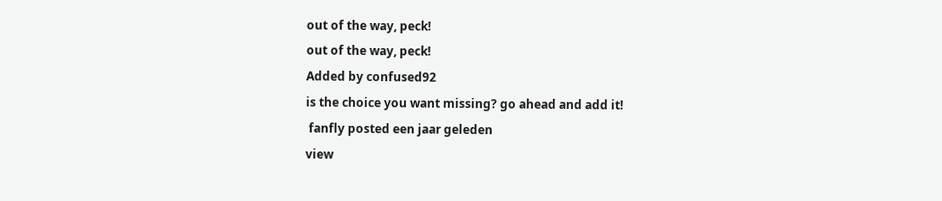out of the way, peck!
out of the way, peck!
Added by confused92
is the choice you want missing? go ahead and add it!
 fanfly posted een jaar geleden
view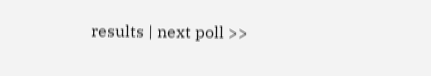results | next poll >>